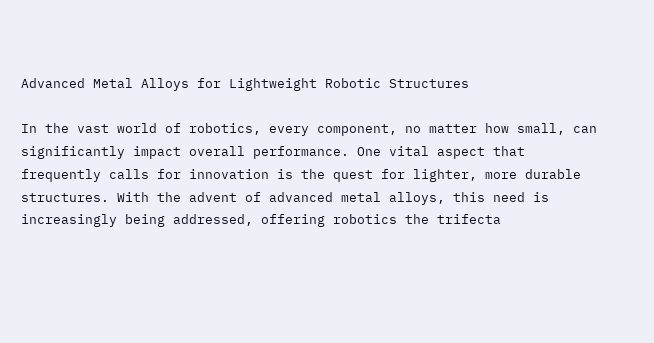Advanced Metal Alloys for Lightweight Robotic Structures

In the vast world of robotics, every component, no matter how small, can significantly impact overall performance. One vital aspect that frequently calls for innovation is the quest for lighter, more durable structures. With the advent of advanced metal alloys, this need is increasingly being addressed, offering robotics the trifecta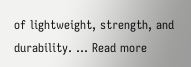of lightweight, strength, and durability. … Read more